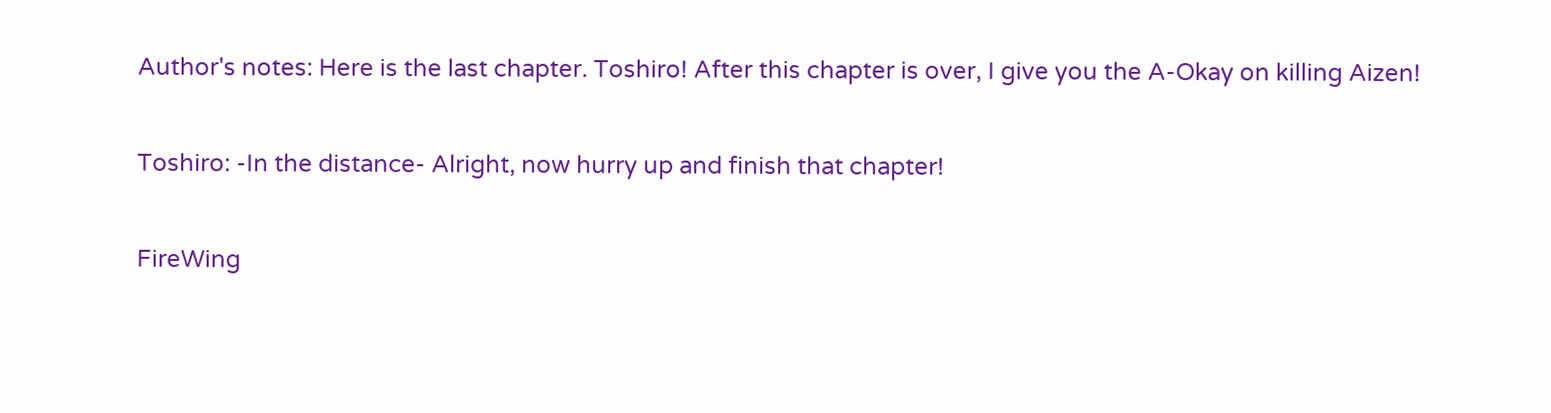Author's notes: Here is the last chapter. Toshiro! After this chapter is over, I give you the A-Okay on killing Aizen!

Toshiro: -In the distance- Alright, now hurry up and finish that chapter!

FireWing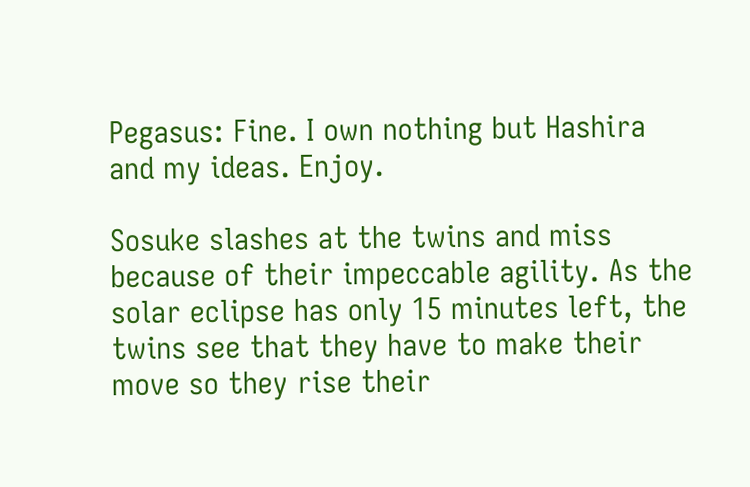Pegasus: Fine. I own nothing but Hashira and my ideas. Enjoy.

Sosuke slashes at the twins and miss because of their impeccable agility. As the solar eclipse has only 15 minutes left, the twins see that they have to make their move so they rise their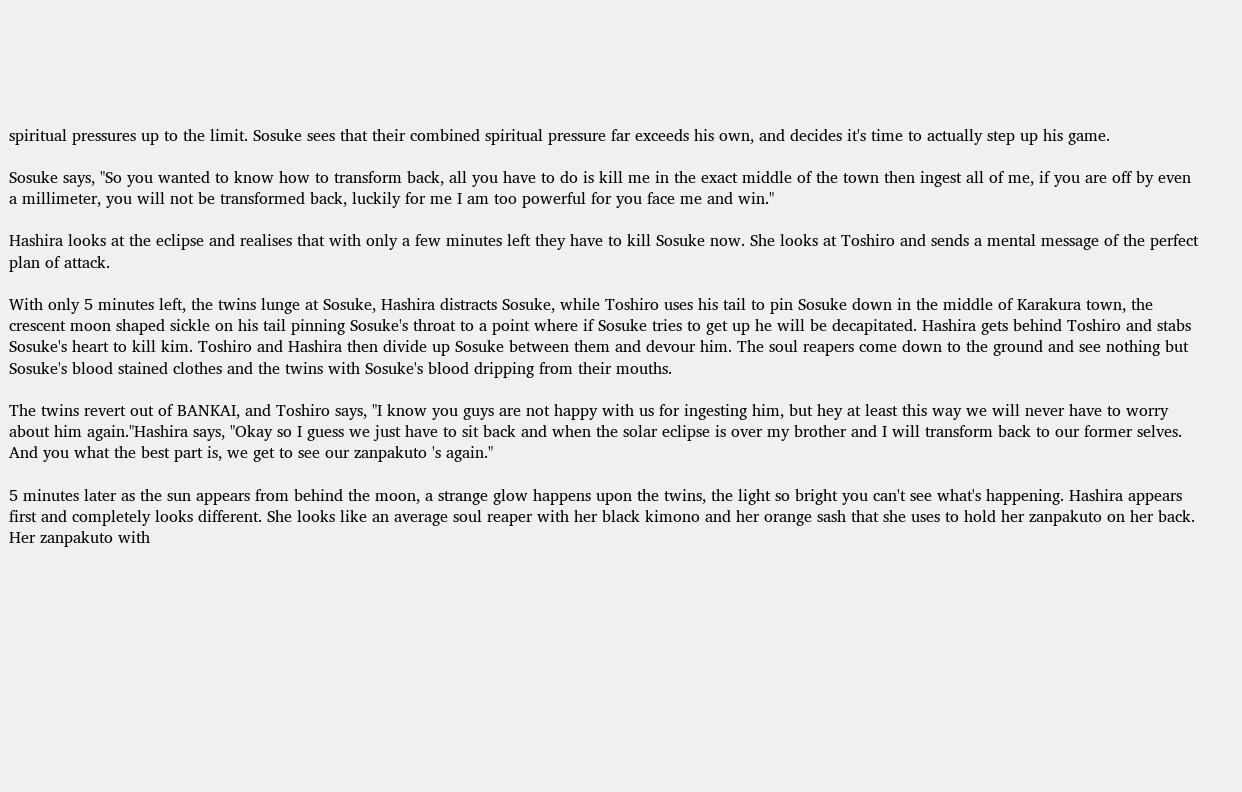spiritual pressures up to the limit. Sosuke sees that their combined spiritual pressure far exceeds his own, and decides it's time to actually step up his game.

Sosuke says, "So you wanted to know how to transform back, all you have to do is kill me in the exact middle of the town then ingest all of me, if you are off by even a millimeter, you will not be transformed back, luckily for me I am too powerful for you face me and win."

Hashira looks at the eclipse and realises that with only a few minutes left they have to kill Sosuke now. She looks at Toshiro and sends a mental message of the perfect plan of attack.

With only 5 minutes left, the twins lunge at Sosuke, Hashira distracts Sosuke, while Toshiro uses his tail to pin Sosuke down in the middle of Karakura town, the crescent moon shaped sickle on his tail pinning Sosuke's throat to a point where if Sosuke tries to get up he will be decapitated. Hashira gets behind Toshiro and stabs Sosuke's heart to kill kim. Toshiro and Hashira then divide up Sosuke between them and devour him. The soul reapers come down to the ground and see nothing but Sosuke's blood stained clothes and the twins with Sosuke's blood dripping from their mouths.

The twins revert out of BANKAI, and Toshiro says, "I know you guys are not happy with us for ingesting him, but hey at least this way we will never have to worry about him again."Hashira says, "Okay so I guess we just have to sit back and when the solar eclipse is over my brother and I will transform back to our former selves. And you what the best part is, we get to see our zanpakuto 's again."

5 minutes later as the sun appears from behind the moon, a strange glow happens upon the twins, the light so bright you can't see what's happening. Hashira appears first and completely looks different. She looks like an average soul reaper with her black kimono and her orange sash that she uses to hold her zanpakuto on her back. Her zanpakuto with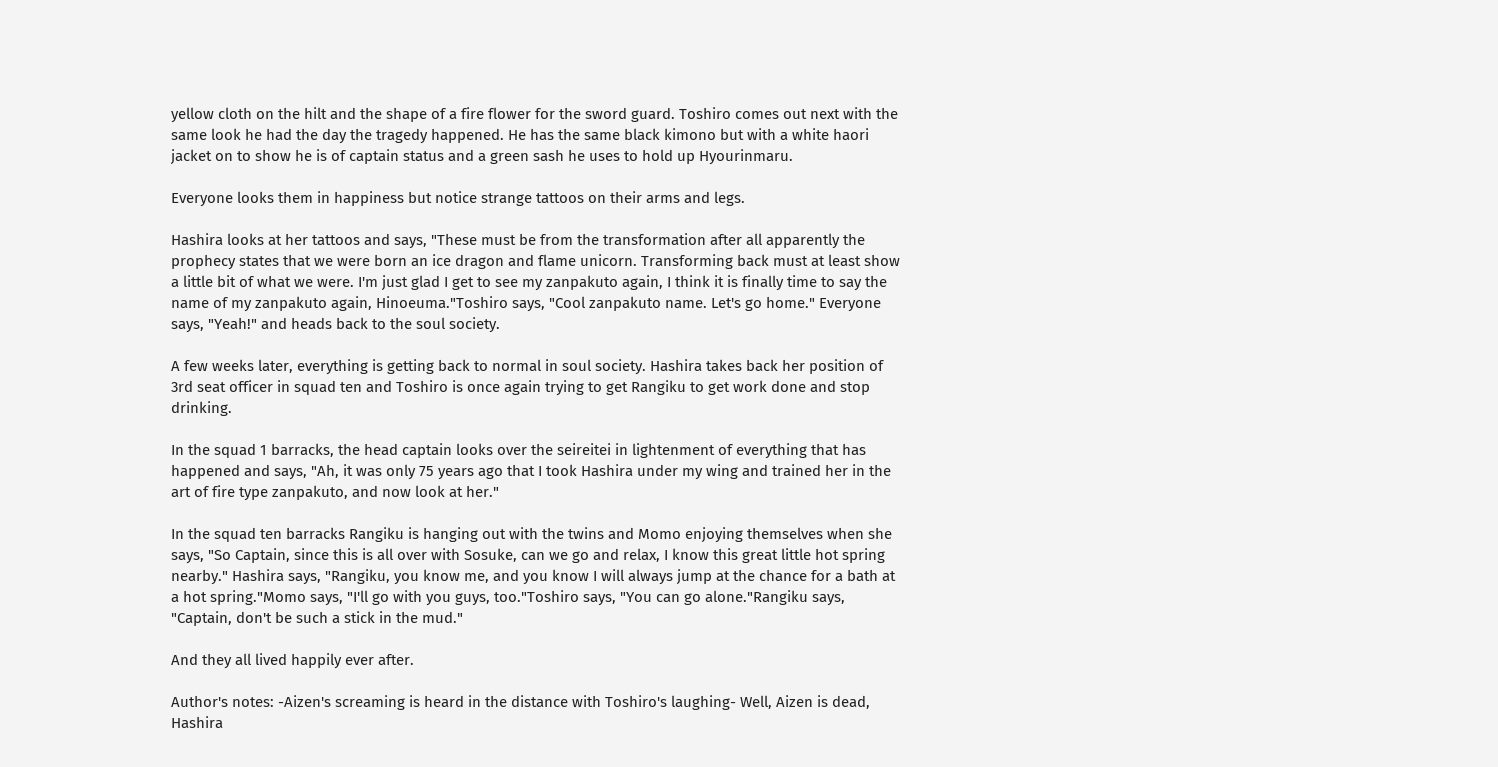yellow cloth on the hilt and the shape of a fire flower for the sword guard. Toshiro comes out next with the same look he had the day the tragedy happened. He has the same black kimono but with a white haori jacket on to show he is of captain status and a green sash he uses to hold up Hyourinmaru.

Everyone looks them in happiness but notice strange tattoos on their arms and legs.

Hashira looks at her tattoos and says, "These must be from the transformation after all apparently the prophecy states that we were born an ice dragon and flame unicorn. Transforming back must at least show a little bit of what we were. I'm just glad I get to see my zanpakuto again, I think it is finally time to say the name of my zanpakuto again, Hinoeuma."Toshiro says, "Cool zanpakuto name. Let's go home." Everyone says, "Yeah!" and heads back to the soul society.

A few weeks later, everything is getting back to normal in soul society. Hashira takes back her position of 3rd seat officer in squad ten and Toshiro is once again trying to get Rangiku to get work done and stop drinking.

In the squad 1 barracks, the head captain looks over the seireitei in lightenment of everything that has happened and says, "Ah, it was only 75 years ago that I took Hashira under my wing and trained her in the art of fire type zanpakuto, and now look at her."

In the squad ten barracks Rangiku is hanging out with the twins and Momo enjoying themselves when she says, "So Captain, since this is all over with Sosuke, can we go and relax, I know this great little hot spring nearby." Hashira says, "Rangiku, you know me, and you know I will always jump at the chance for a bath at a hot spring."Momo says, "I'll go with you guys, too."Toshiro says, "You can go alone."Rangiku says, "Captain, don't be such a stick in the mud."

And they all lived happily ever after.

Author's notes: -Aizen's screaming is heard in the distance with Toshiro's laughing- Well, Aizen is dead, Hashira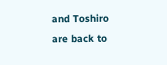and Toshiro are back to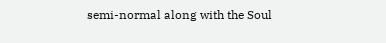semi-normal along with the Soul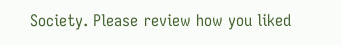Society. Please review how you liked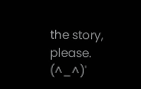the story, please. (^_^)'